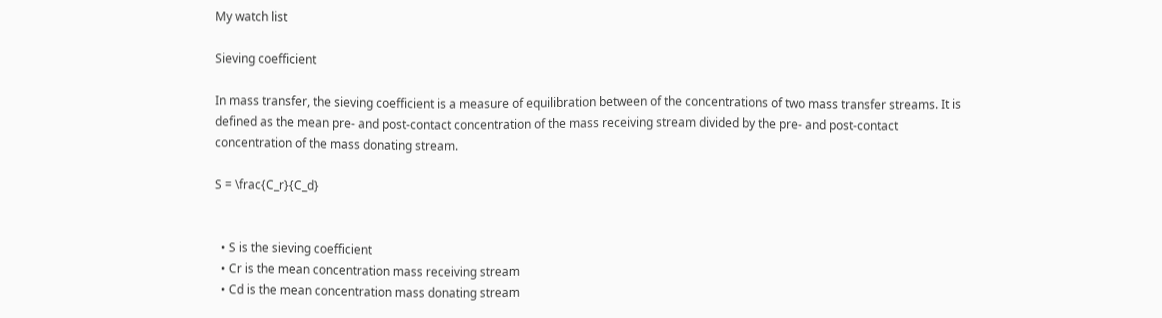My watch list

Sieving coefficient

In mass transfer, the sieving coefficient is a measure of equilibration between of the concentrations of two mass transfer streams. It is defined as the mean pre- and post-contact concentration of the mass receiving stream divided by the pre- and post-contact concentration of the mass donating stream.

S = \frac{C_r}{C_d}


  • S is the sieving coefficient
  • Cr is the mean concentration mass receiving stream
  • Cd is the mean concentration mass donating stream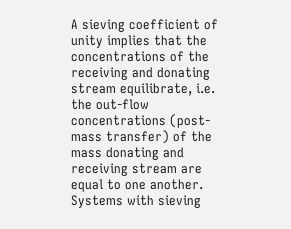A sieving coefficient of unity implies that the concentrations of the receiving and donating stream equilibrate, i.e. the out-flow concentrations (post-mass transfer) of the mass donating and receiving stream are equal to one another. Systems with sieving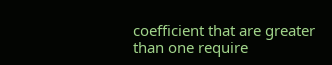coefficient that are greater than one require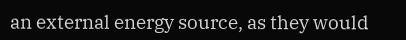an external energy source, as they would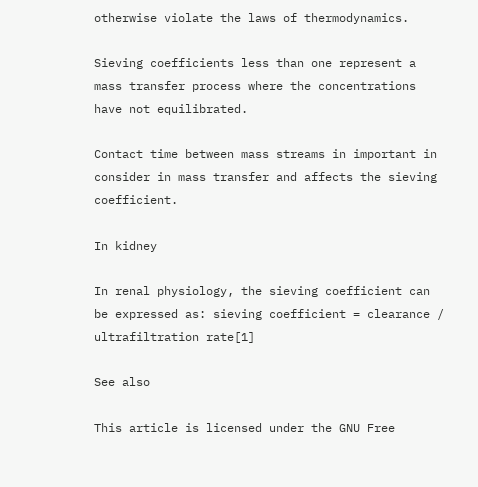otherwise violate the laws of thermodynamics.

Sieving coefficients less than one represent a mass transfer process where the concentrations have not equilibrated.

Contact time between mass streams in important in consider in mass transfer and affects the sieving coefficient.

In kidney

In renal physiology, the sieving coefficient can be expressed as: sieving coefficient = clearance / ultrafiltration rate[1]

See also

This article is licensed under the GNU Free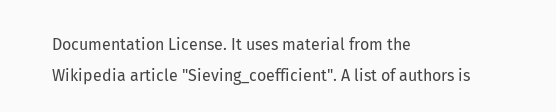Documentation License. It uses material from the Wikipedia article "Sieving_coefficient". A list of authors is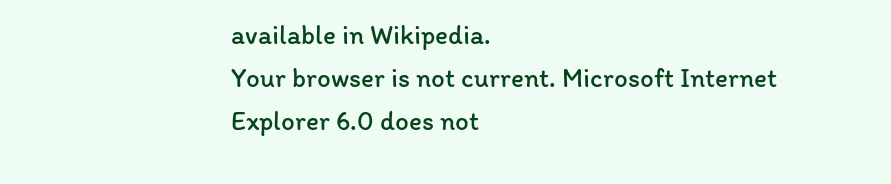available in Wikipedia.
Your browser is not current. Microsoft Internet Explorer 6.0 does not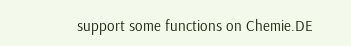support some functions on Chemie.DE